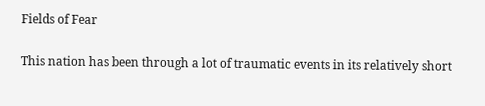Fields of Fear

This nation has been through a lot of traumatic events in its relatively short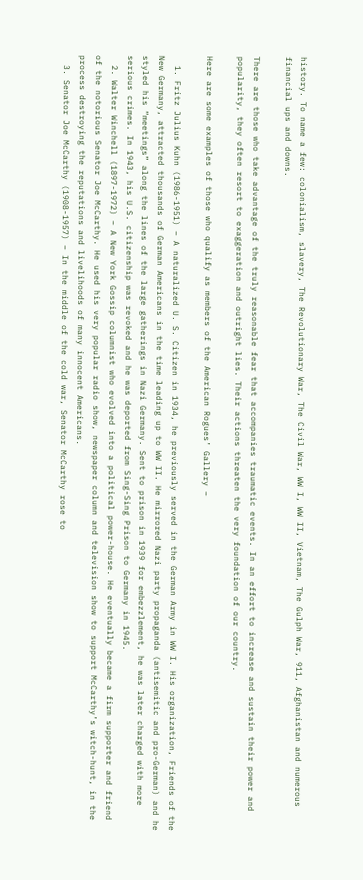history. To name a few: colonialism, slavery, The Revolutionary War, The Civil War, WW I, WW II, Vietnam, The Gulph War, 911, Afghanistan and numerous financial ups and downs.

There are those who take advantage of the truly reasonable fear that accompanies traumatic events. In an effort to increase and sustain their power and popularity, they often resort to exaggeration and outright lies. Their actions threaten the very foundation of our country.

Here are some examples of those who qualify as members of the American Rogues’ Gallery –

  1. Fritz Julius Kuhn (1986-1951) – A naturalized U. S. Citizen in 1934, he previously served in the German Army in WW I. His organization, Friends of the New Germany, attracted thousands of German Americans in the time leading up to WW II. He mirrored Nazi party propaganda (antisemitic and pro-German) and he styled his “meetings” along the lines of the large gatherings in Nazi Germany. Sent to prison in 1939 for embezzlement, he was later charged with more serious crimes. In 1943, his U.S. citizenship was revoked and he was deported from Sing-Sing Prison to Germany in 1945.
  2. Walter Winchell (1897-1972) – A New York Gossip columnist who evolved into a political power-house. He eventually became a firm supporter and friend of the notorious Senator Joe McCarthy. He used his very popular radio show, newspaper column and television show to support McCarthy’s witch-hunt, in the process destroying the reputations and livelihoods of many innocent Americans.
  3. Senator Joe McCarthy (1908-1957) – In the middle of the cold war, Senator McCarthy rose to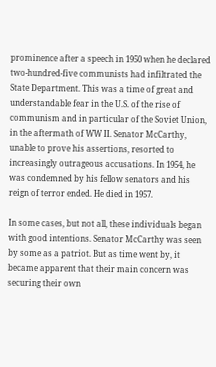prominence after a speech in 1950 when he declared two-hundred-five communists had infiltrated the State Department. This was a time of great and understandable fear in the U.S. of the rise of communism and in particular of the Soviet Union, in the aftermath of WW II. Senator McCarthy, unable to prove his assertions, resorted to increasingly outrageous accusations. In 1954, he was condemned by his fellow senators and his reign of terror ended. He died in 1957.

In some cases, but not all, these individuals began with good intentions. Senator McCarthy was seen by some as a patriot. But as time went by, it became apparent that their main concern was securing their own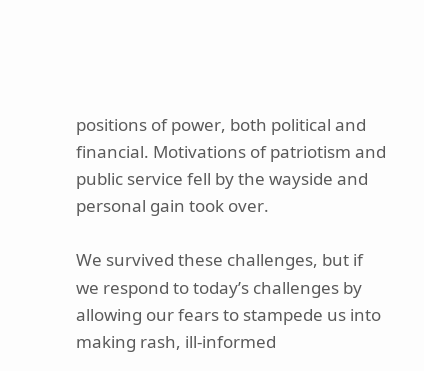positions of power, both political and financial. Motivations of patriotism and public service fell by the wayside and personal gain took over.

We survived these challenges, but if we respond to today’s challenges by allowing our fears to stampede us into making rash, ill-informed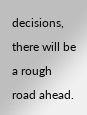decisions, there will be a rough road ahead.